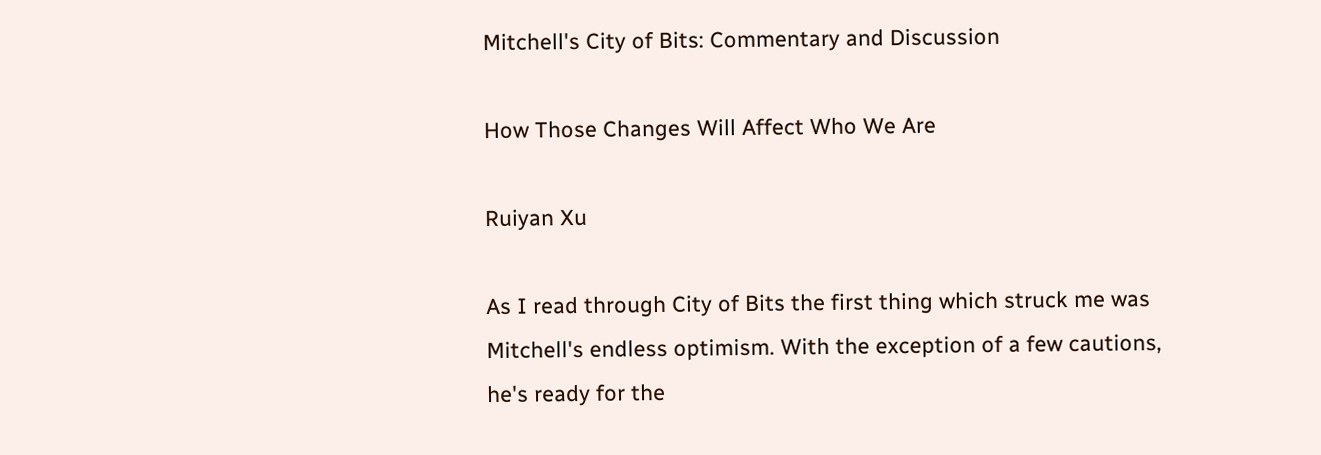Mitchell's City of Bits: Commentary and Discussion

How Those Changes Will Affect Who We Are

Ruiyan Xu

As I read through City of Bits the first thing which struck me was Mitchell's endless optimism. With the exception of a few cautions, he's ready for the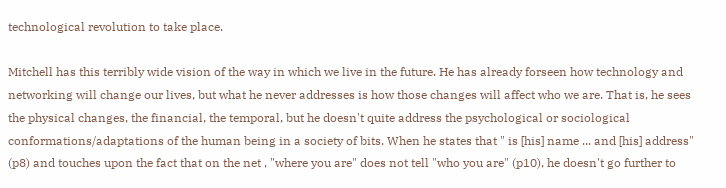technological revolution to take place.

Mitchell has this terribly wide vision of the way in which we live in the future. He has already forseen how technology and networking will change our lives, but what he never addresses is how those changes will affect who we are. That is, he sees the physical changes, the financial, the temporal, but he doesn't quite address the psychological or sociological conformations/adaptations of the human being in a society of bits. When he states that " is [his] name ... and [his] address" (p8) and touches upon the fact that on the net , "where you are" does not tell "who you are" (p10), he doesn't go further to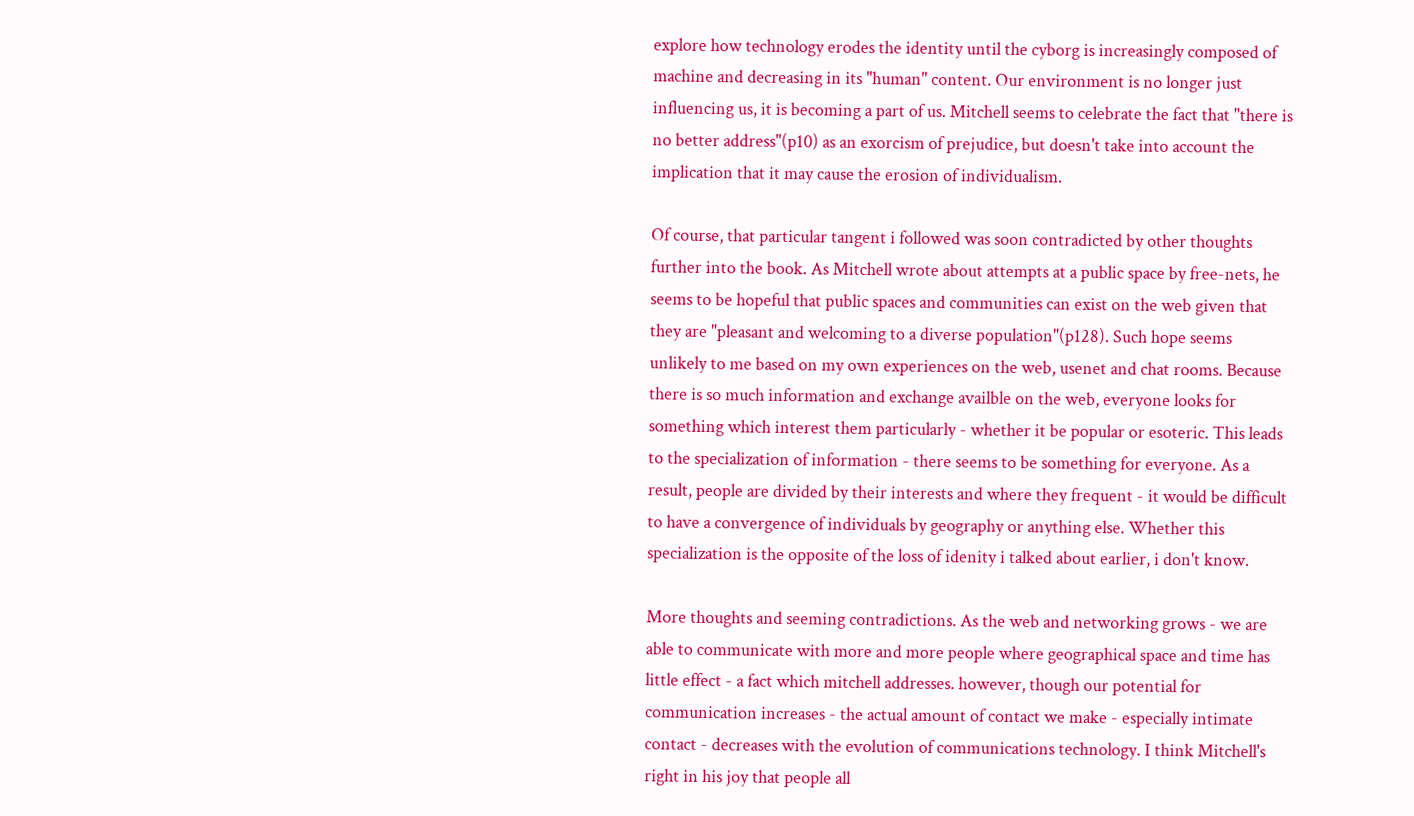explore how technology erodes the identity until the cyborg is increasingly composed of machine and decreasing in its "human" content. Our environment is no longer just influencing us, it is becoming a part of us. Mitchell seems to celebrate the fact that "there is no better address"(p10) as an exorcism of prejudice, but doesn't take into account the implication that it may cause the erosion of individualism.

Of course, that particular tangent i followed was soon contradicted by other thoughts further into the book. As Mitchell wrote about attempts at a public space by free-nets, he seems to be hopeful that public spaces and communities can exist on the web given that they are "pleasant and welcoming to a diverse population"(p128). Such hope seems unlikely to me based on my own experiences on the web, usenet and chat rooms. Because there is so much information and exchange availble on the web, everyone looks for something which interest them particularly - whether it be popular or esoteric. This leads to the specialization of information - there seems to be something for everyone. As a result, people are divided by their interests and where they frequent - it would be difficult to have a convergence of individuals by geography or anything else. Whether this specialization is the opposite of the loss of idenity i talked about earlier, i don't know.

More thoughts and seeming contradictions. As the web and networking grows - we are able to communicate with more and more people where geographical space and time has little effect - a fact which mitchell addresses. however, though our potential for communication increases - the actual amount of contact we make - especially intimate contact - decreases with the evolution of communications technology. I think Mitchell's right in his joy that people all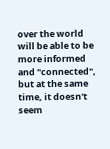over the world will be able to be more informed and "connected", but at the same time, it doesn't seem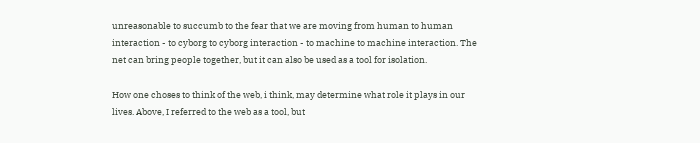unreasonable to succumb to the fear that we are moving from human to human interaction - to cyborg to cyborg interaction - to machine to machine interaction. The net can bring people together, but it can also be used as a tool for isolation.

How one choses to think of the web, i think, may determine what role it plays in our lives. Above, I referred to the web as a tool, but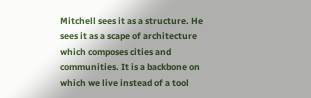Mitchell sees it as a structure. He sees it as a scape of architecture which composes cities and communities. It is a backbone on which we live instead of a tool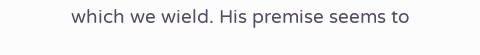which we wield. His premise seems to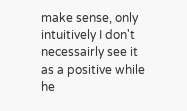make sense, only intuitively I don't necessairly see it as a positive while he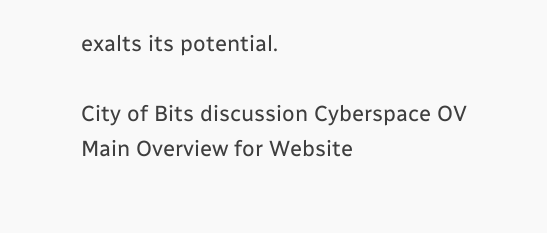exalts its potential.

City of Bits discussion Cyberspace OV Main Overview for Website